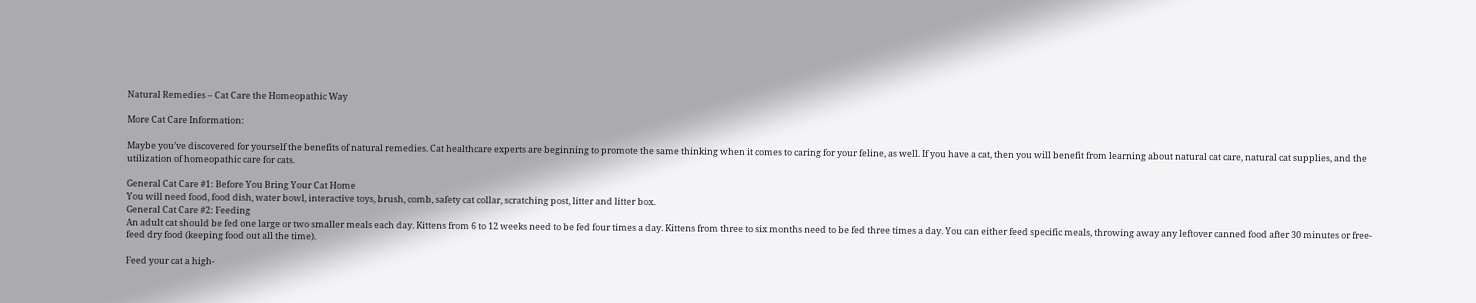Natural Remedies – Cat Care the Homeopathic Way

More Cat Care Information:

Maybe you’ve discovered for yourself the benefits of natural remedies. Cat healthcare experts are beginning to promote the same thinking when it comes to caring for your feline, as well. If you have a cat, then you will benefit from learning about natural cat care, natural cat supplies, and the utilization of homeopathic care for cats.

General Cat Care #1: Before You Bring Your Cat Home
You will need food, food dish, water bowl, interactive toys, brush, comb, safety cat collar, scratching post, litter and litter box.
General Cat Care #2: Feeding
An adult cat should be fed one large or two smaller meals each day. Kittens from 6 to 12 weeks need to be fed four times a day. Kittens from three to six months need to be fed three times a day. You can either feed specific meals, throwing away any leftover canned food after 30 minutes or free-feed dry food (keeping food out all the time).

Feed your cat a high-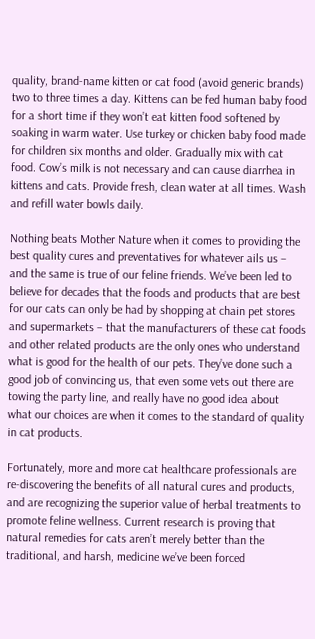quality, brand-name kitten or cat food (avoid generic brands) two to three times a day. Kittens can be fed human baby food for a short time if they won’t eat kitten food softened by soaking in warm water. Use turkey or chicken baby food made for children six months and older. Gradually mix with cat food. Cow’s milk is not necessary and can cause diarrhea in kittens and cats. Provide fresh, clean water at all times. Wash and refill water bowls daily.

Nothing beats Mother Nature when it comes to providing the best quality cures and preventatives for whatever ails us – and the same is true of our feline friends. We’ve been led to believe for decades that the foods and products that are best for our cats can only be had by shopping at chain pet stores and supermarkets – that the manufacturers of these cat foods and other related products are the only ones who understand what is good for the health of our pets. They’ve done such a good job of convincing us, that even some vets out there are towing the party line, and really have no good idea about what our choices are when it comes to the standard of quality in cat products.

Fortunately, more and more cat healthcare professionals are re-discovering the benefits of all natural cures and products, and are recognizing the superior value of herbal treatments to promote feline wellness. Current research is proving that natural remedies for cats aren’t merely better than the traditional, and harsh, medicine we’ve been forced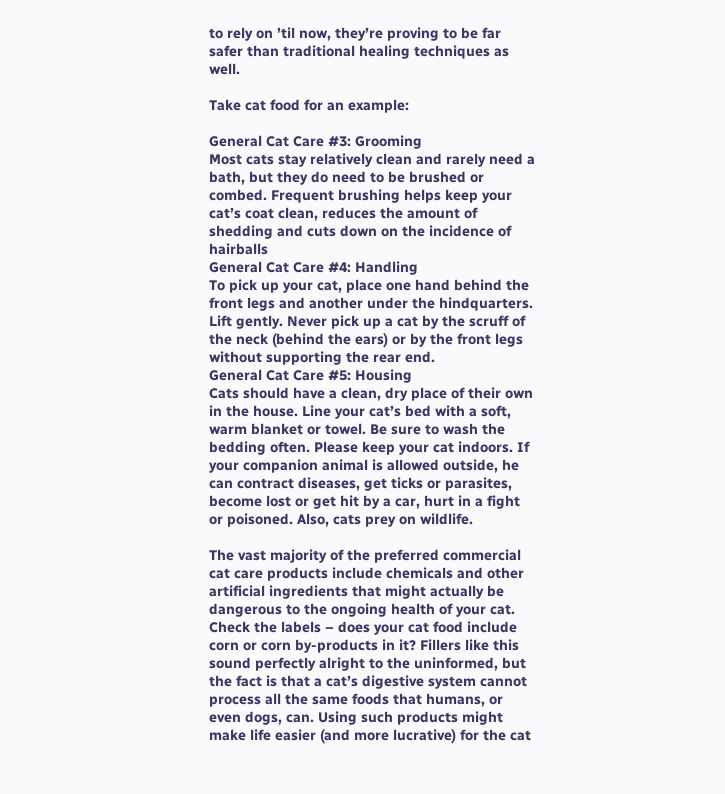to rely on ’til now, they’re proving to be far safer than traditional healing techniques as well.

Take cat food for an example:

General Cat Care #3: Grooming
Most cats stay relatively clean and rarely need a bath, but they do need to be brushed or combed. Frequent brushing helps keep your cat’s coat clean, reduces the amount of shedding and cuts down on the incidence of hairballs
General Cat Care #4: Handling
To pick up your cat, place one hand behind the front legs and another under the hindquarters. Lift gently. Never pick up a cat by the scruff of the neck (behind the ears) or by the front legs without supporting the rear end.
General Cat Care #5: Housing
Cats should have a clean, dry place of their own in the house. Line your cat’s bed with a soft, warm blanket or towel. Be sure to wash the bedding often. Please keep your cat indoors. If your companion animal is allowed outside, he can contract diseases, get ticks or parasites, become lost or get hit by a car, hurt in a fight or poisoned. Also, cats prey on wildlife.

The vast majority of the preferred commercial cat care products include chemicals and other artificial ingredients that might actually be dangerous to the ongoing health of your cat. Check the labels – does your cat food include corn or corn by-products in it? Fillers like this sound perfectly alright to the uninformed, but the fact is that a cat’s digestive system cannot process all the same foods that humans, or even dogs, can. Using such products might make life easier (and more lucrative) for the cat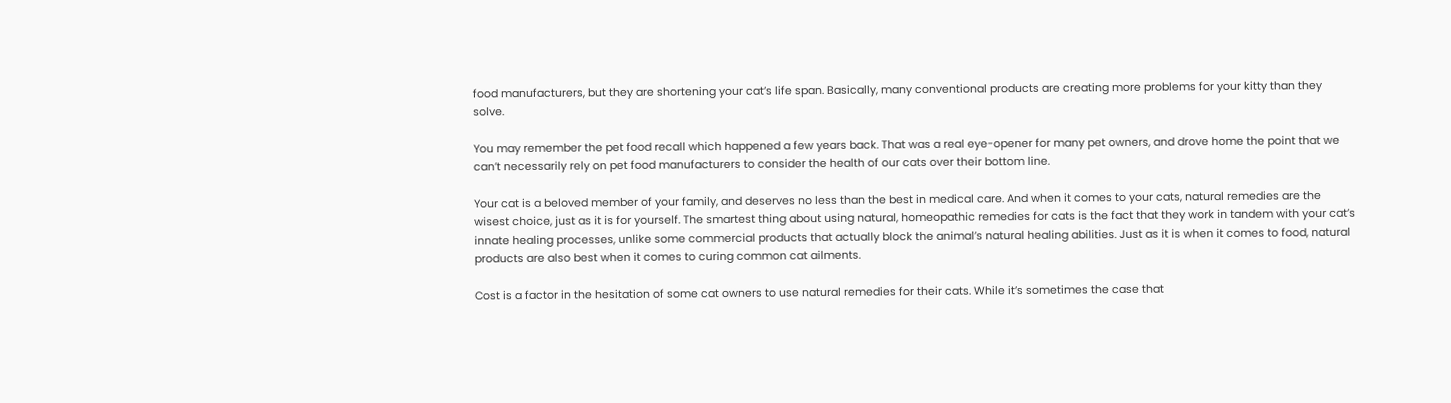food manufacturers, but they are shortening your cat’s life span. Basically, many conventional products are creating more problems for your kitty than they solve.

You may remember the pet food recall which happened a few years back. That was a real eye-opener for many pet owners, and drove home the point that we can’t necessarily rely on pet food manufacturers to consider the health of our cats over their bottom line.

Your cat is a beloved member of your family, and deserves no less than the best in medical care. And when it comes to your cats, natural remedies are the wisest choice, just as it is for yourself. The smartest thing about using natural, homeopathic remedies for cats is the fact that they work in tandem with your cat’s innate healing processes, unlike some commercial products that actually block the animal’s natural healing abilities. Just as it is when it comes to food, natural products are also best when it comes to curing common cat ailments.

Cost is a factor in the hesitation of some cat owners to use natural remedies for their cats. While it’s sometimes the case that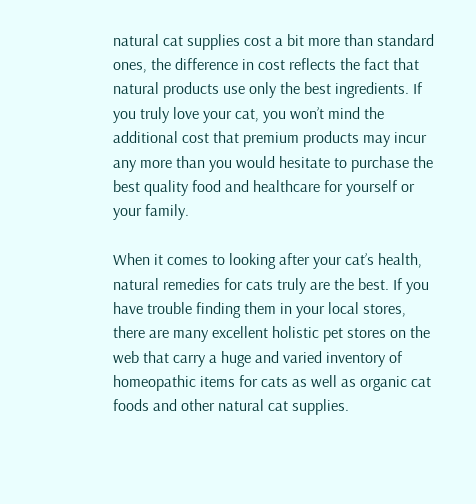natural cat supplies cost a bit more than standard ones, the difference in cost reflects the fact that natural products use only the best ingredients. If you truly love your cat, you won’t mind the additional cost that premium products may incur any more than you would hesitate to purchase the best quality food and healthcare for yourself or your family.

When it comes to looking after your cat’s health, natural remedies for cats truly are the best. If you have trouble finding them in your local stores, there are many excellent holistic pet stores on the web that carry a huge and varied inventory of homeopathic items for cats as well as organic cat foods and other natural cat supplies.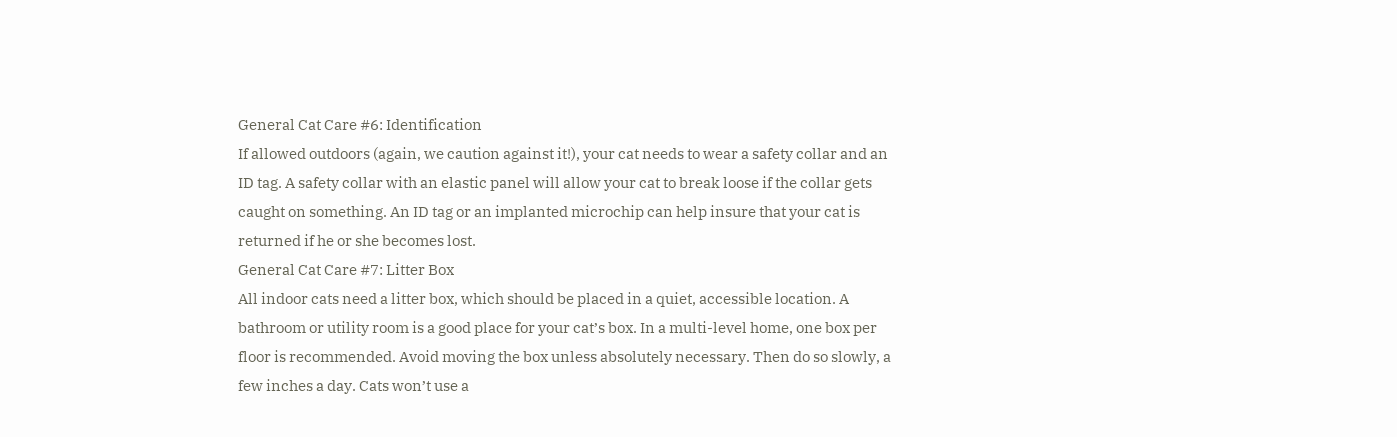General Cat Care #6: Identification
If allowed outdoors (again, we caution against it!), your cat needs to wear a safety collar and an ID tag. A safety collar with an elastic panel will allow your cat to break loose if the collar gets caught on something. An ID tag or an implanted microchip can help insure that your cat is returned if he or she becomes lost.
General Cat Care #7: Litter Box
All indoor cats need a litter box, which should be placed in a quiet, accessible location. A bathroom or utility room is a good place for your cat’s box. In a multi-level home, one box per floor is recommended. Avoid moving the box unless absolutely necessary. Then do so slowly, a few inches a day. Cats won’t use a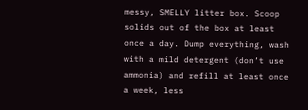messy, SMELLY litter box. Scoop solids out of the box at least once a day. Dump everything, wash with a mild detergent (don’t use ammonia) and refill at least once a week, less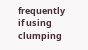frequently if using clumping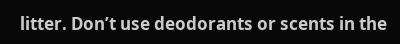litter. Don’t use deodorants or scents in the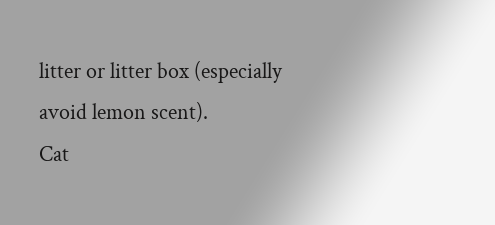litter or litter box (especially avoid lemon scent).
Cat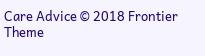Care Advice © 2018 Frontier Theme